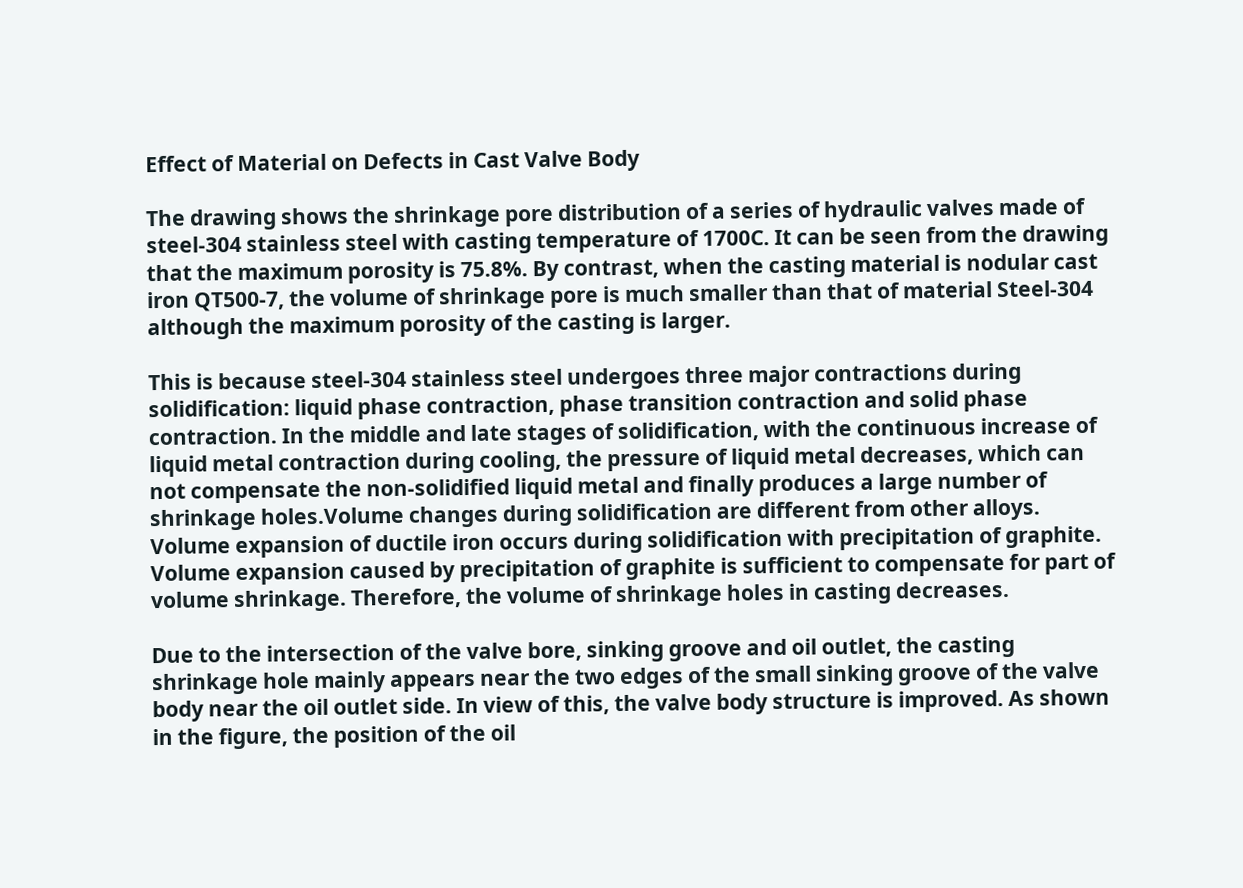Effect of Material on Defects in Cast Valve Body

The drawing shows the shrinkage pore distribution of a series of hydraulic valves made of steel-304 stainless steel with casting temperature of 1700C. It can be seen from the drawing that the maximum porosity is 75.8%. By contrast, when the casting material is nodular cast iron QT500-7, the volume of shrinkage pore is much smaller than that of material Steel-304 although the maximum porosity of the casting is larger.

This is because steel-304 stainless steel undergoes three major contractions during solidification: liquid phase contraction, phase transition contraction and solid phase contraction. In the middle and late stages of solidification, with the continuous increase of liquid metal contraction during cooling, the pressure of liquid metal decreases, which can not compensate the non-solidified liquid metal and finally produces a large number of shrinkage holes.Volume changes during solidification are different from other alloys. Volume expansion of ductile iron occurs during solidification with precipitation of graphite. Volume expansion caused by precipitation of graphite is sufficient to compensate for part of volume shrinkage. Therefore, the volume of shrinkage holes in casting decreases.

Due to the intersection of the valve bore, sinking groove and oil outlet, the casting shrinkage hole mainly appears near the two edges of the small sinking groove of the valve body near the oil outlet side. In view of this, the valve body structure is improved. As shown in the figure, the position of the oil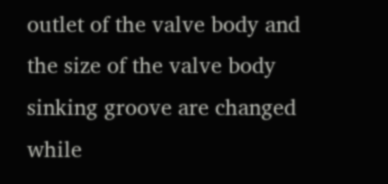outlet of the valve body and the size of the valve body sinking groove are changed while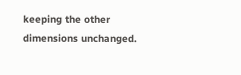keeping the other dimensions unchanged.